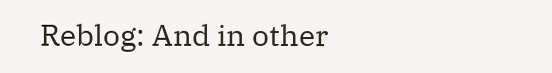Reblog: And in other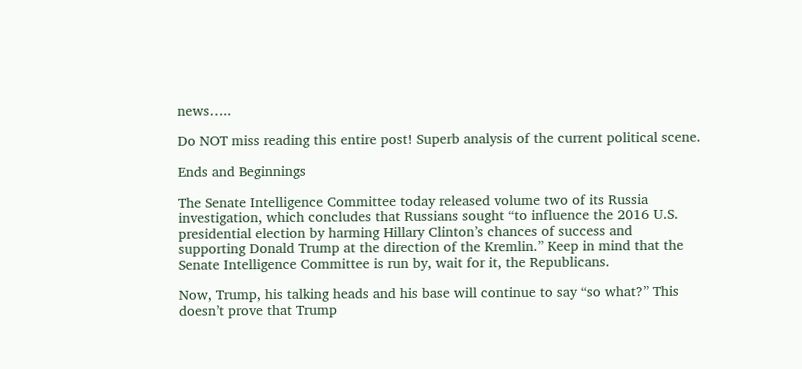news…..

Do NOT miss reading this entire post! Superb analysis of the current political scene.

Ends and Beginnings

The Senate Intelligence Committee today released volume two of its Russia investigation, which concludes that Russians sought “to influence the 2016 U.S. presidential election by harming Hillary Clinton’s chances of success and supporting Donald Trump at the direction of the Kremlin.” Keep in mind that the Senate Intelligence Committee is run by, wait for it, the Republicans.

Now, Trump, his talking heads and his base will continue to say “so what?” This doesn’t prove that Trump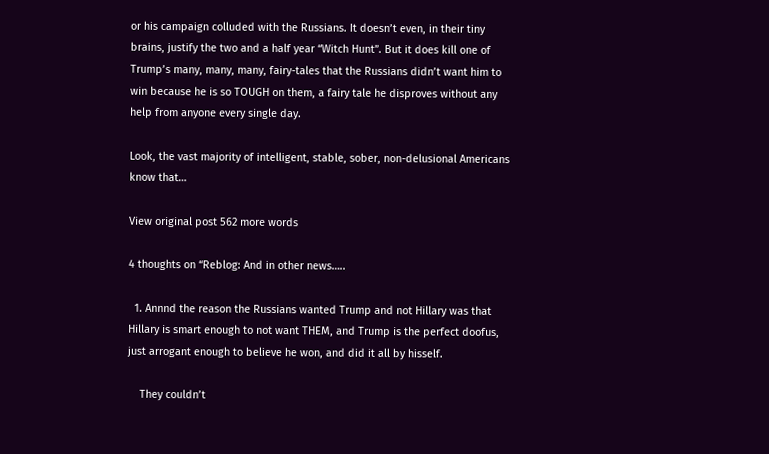or his campaign colluded with the Russians. It doesn’t even, in their tiny brains, justify the two and a half year “Witch Hunt”. But it does kill one of Trump’s many, many, many, fairy-tales that the Russians didn’t want him to win because he is so TOUGH on them, a fairy tale he disproves without any help from anyone every single day.

Look, the vast majority of intelligent, stable, sober, non-delusional Americans know that…

View original post 562 more words

4 thoughts on “Reblog: And in other news…..

  1. Annnd the reason the Russians wanted Trump and not Hillary was that Hillary is smart enough to not want THEM, and Trump is the perfect doofus, just arrogant enough to believe he won, and did it all by hisself.

    They couldn’t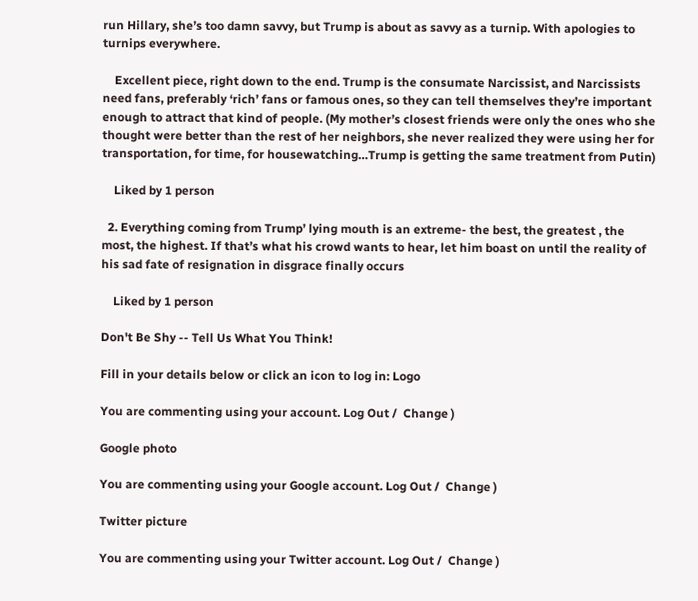run Hillary, she’s too damn savvy, but Trump is about as savvy as a turnip. With apologies to turnips everywhere.

    Excellent piece, right down to the end. Trump is the consumate Narcissist, and Narcissists need fans, preferably ‘rich’ fans or famous ones, so they can tell themselves they’re important enough to attract that kind of people. (My mother’s closest friends were only the ones who she thought were better than the rest of her neighbors, she never realized they were using her for transportation, for time, for housewatching…Trump is getting the same treatment from Putin)

    Liked by 1 person

  2. Everything coming from Trump’ lying mouth is an extreme- the best, the greatest , the most, the highest. If that’s what his crowd wants to hear, let him boast on until the reality of his sad fate of resignation in disgrace finally occurs

    Liked by 1 person

Don't Be Shy -- Tell Us What You Think!

Fill in your details below or click an icon to log in: Logo

You are commenting using your account. Log Out /  Change )

Google photo

You are commenting using your Google account. Log Out /  Change )

Twitter picture

You are commenting using your Twitter account. Log Out /  Change )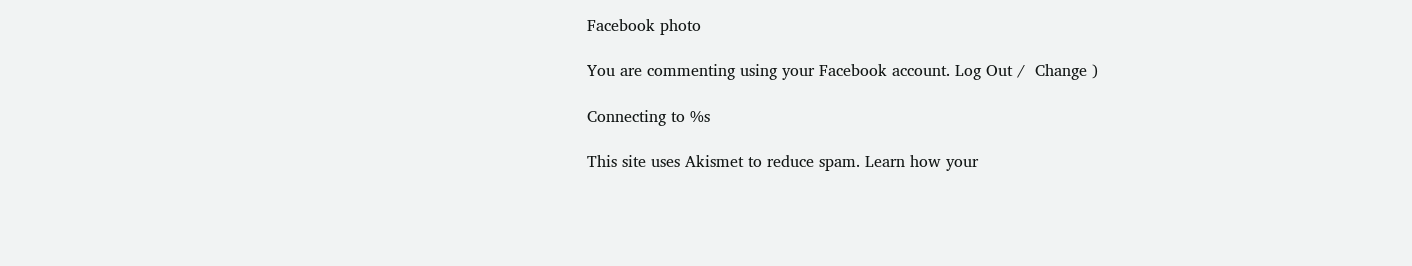Facebook photo

You are commenting using your Facebook account. Log Out /  Change )

Connecting to %s

This site uses Akismet to reduce spam. Learn how your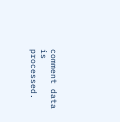comment data is processed.